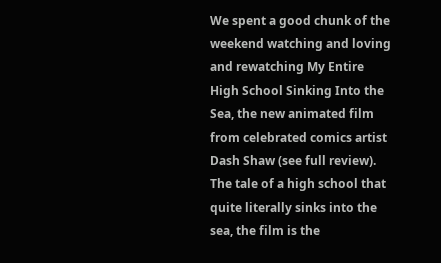We spent a good chunk of the weekend watching and loving and rewatching My Entire High School Sinking Into the Sea, the new animated film from celebrated comics artist Dash Shaw (see full review). The tale of a high school that quite literally sinks into the sea, the film is the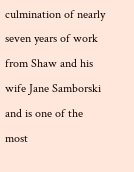culmination of nearly seven years of work from Shaw and his wife Jane Samborski and is one of the most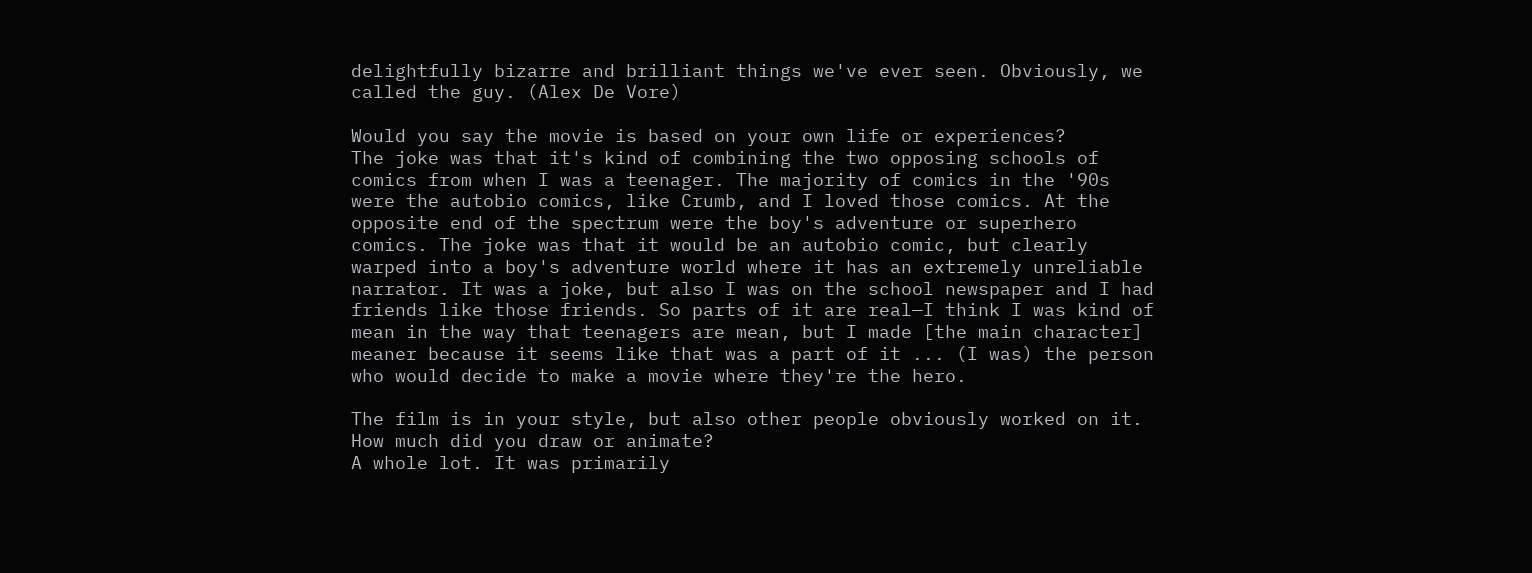delightfully bizarre and brilliant things we've ever seen. Obviously, we called the guy. (Alex De Vore)

Would you say the movie is based on your own life or experiences?
The joke was that it's kind of combining the two opposing schools of comics from when I was a teenager. The majority of comics in the '90s were the autobio comics, like Crumb, and I loved those comics. At the opposite end of the spectrum were the boy's adventure or superhero comics. The joke was that it would be an autobio comic, but clearly warped into a boy's adventure world where it has an extremely unreliable narrator. It was a joke, but also I was on the school newspaper and I had friends like those friends. So parts of it are real—I think I was kind of mean in the way that teenagers are mean, but I made [the main character] meaner because it seems like that was a part of it ... (I was) the person who would decide to make a movie where they're the hero.

The film is in your style, but also other people obviously worked on it. How much did you draw or animate?
A whole lot. It was primarily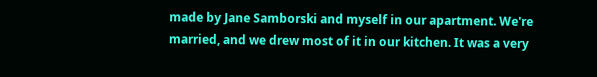made by Jane Samborski and myself in our apartment. We're married, and we drew most of it in our kitchen. It was a very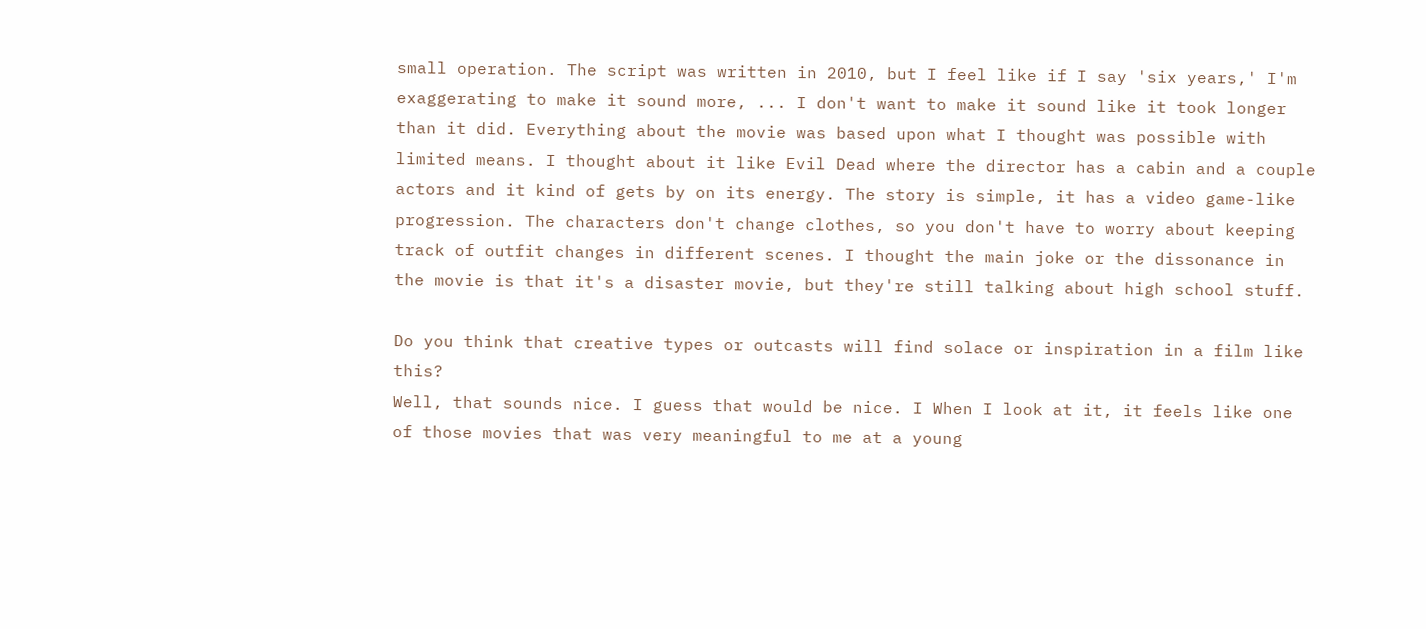small operation. The script was written in 2010, but I feel like if I say 'six years,' I'm exaggerating to make it sound more, ... I don't want to make it sound like it took longer than it did. Everything about the movie was based upon what I thought was possible with limited means. I thought about it like Evil Dead where the director has a cabin and a couple actors and it kind of gets by on its energy. The story is simple, it has a video game-like progression. The characters don't change clothes, so you don't have to worry about keeping track of outfit changes in different scenes. I thought the main joke or the dissonance in the movie is that it's a disaster movie, but they're still talking about high school stuff.

Do you think that creative types or outcasts will find solace or inspiration in a film like this?
Well, that sounds nice. I guess that would be nice. I When I look at it, it feels like one of those movies that was very meaningful to me at a young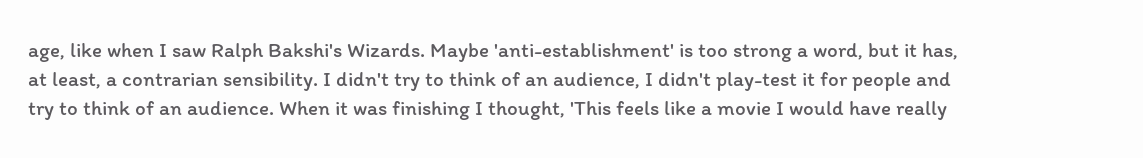age, like when I saw Ralph Bakshi's Wizards. Maybe 'anti-establishment' is too strong a word, but it has, at least, a contrarian sensibility. I didn't try to think of an audience, I didn't play-test it for people and try to think of an audience. When it was finishing I thought, 'This feels like a movie I would have really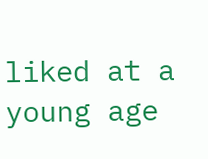liked at a young age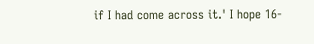if I had come across it.' I hope 16-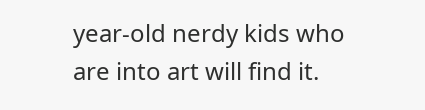year-old nerdy kids who are into art will find it.